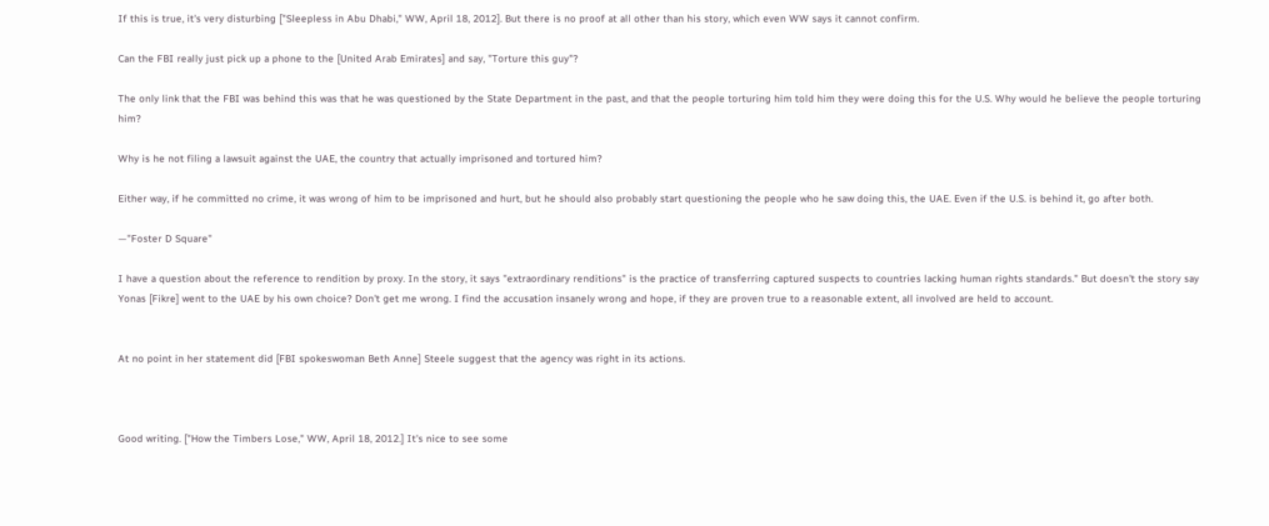If this is true, it's very disturbing ["Sleepless in Abu Dhabi," WW, April 18, 2012]. But there is no proof at all other than his story, which even WW says it cannot confirm.

Can the FBI really just pick up a phone to the [United Arab Emirates] and say, "Torture this guy"?

The only link that the FBI was behind this was that he was questioned by the State Department in the past, and that the people torturing him told him they were doing this for the U.S. Why would he believe the people torturing him?

Why is he not filing a lawsuit against the UAE, the country that actually imprisoned and tortured him?

Either way, if he committed no crime, it was wrong of him to be imprisoned and hurt, but he should also probably start questioning the people who he saw doing this, the UAE. Even if the U.S. is behind it, go after both.

—"Foster D Square"

I have a question about the reference to rendition by proxy. In the story, it says "extraordinary renditions" is the practice of transferring captured suspects to countries lacking human rights standards." But doesn't the story say Yonas [Fikre] went to the UAE by his own choice? Don't get me wrong. I find the accusation insanely wrong and hope, if they are proven true to a reasonable extent, all involved are held to account.


At no point in her statement did [FBI spokeswoman Beth Anne] Steele suggest that the agency was right in its actions.



Good writing. ["How the Timbers Lose," WW, April 18, 2012.] It's nice to see some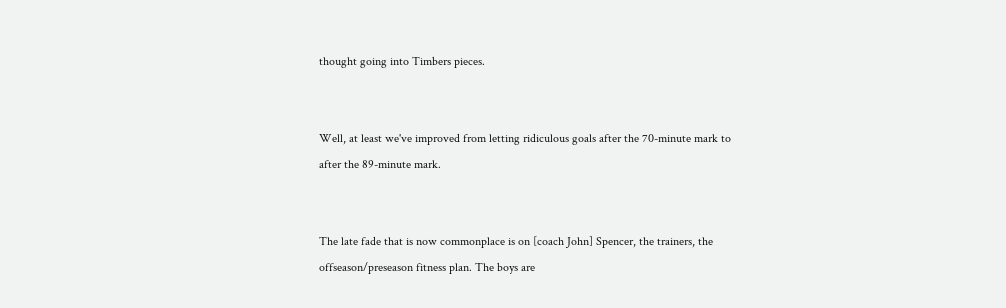thought going into Timbers pieces.


Well, at least we've improved from letting ridiculous goals after the 70-minute mark to after the 89-minute mark.


The late fade that is now commonplace is on [coach John] Spencer, the trainers, the offseason/preseason fitness plan. The boys are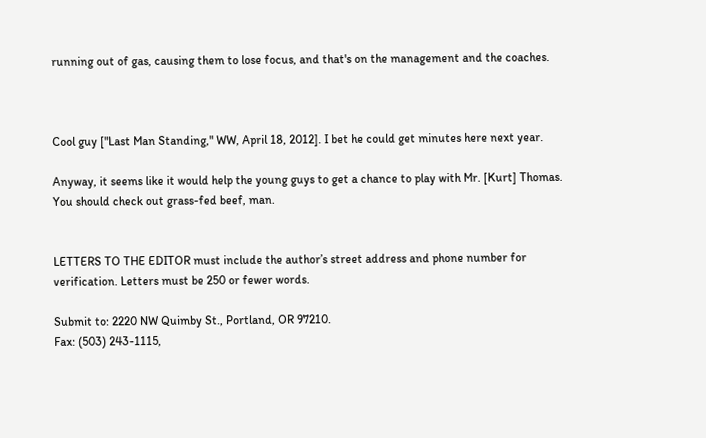running out of gas, causing them to lose focus, and that's on the management and the coaches.



Cool guy ["Last Man Standing," WW, April 18, 2012]. I bet he could get minutes here next year.

Anyway, it seems like it would help the young guys to get a chance to play with Mr. [Kurt] Thomas. You should check out grass-fed beef, man.


LETTERS TO THE EDITOR must include the author’s street address and phone number for verification. Letters must be 250 or fewer words.

Submit to: 2220 NW Quimby St., Portland, OR 97210.
Fax: (503) 243-1115,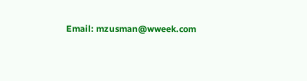Email: mzusman@wweek.com